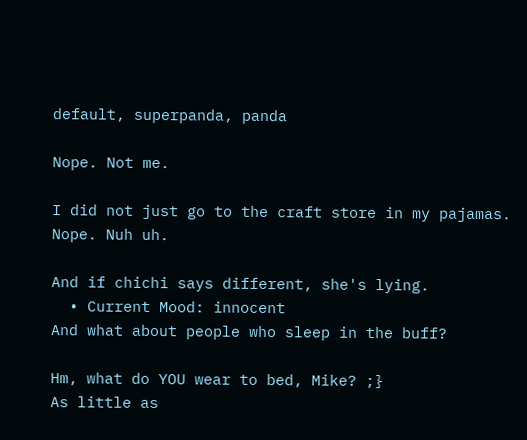default, superpanda, panda

Nope. Not me.

I did not just go to the craft store in my pajamas. Nope. Nuh uh.

And if chichi says different, she's lying.
  • Current Mood: innocent
And what about people who sleep in the buff?

Hm, what do YOU wear to bed, Mike? ;}
As little as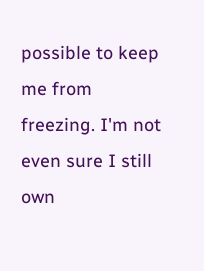possible to keep me from freezing. I'm not even sure I still own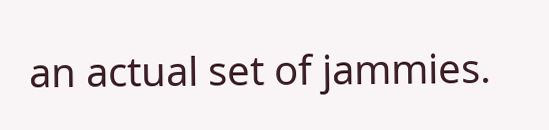an actual set of jammies.